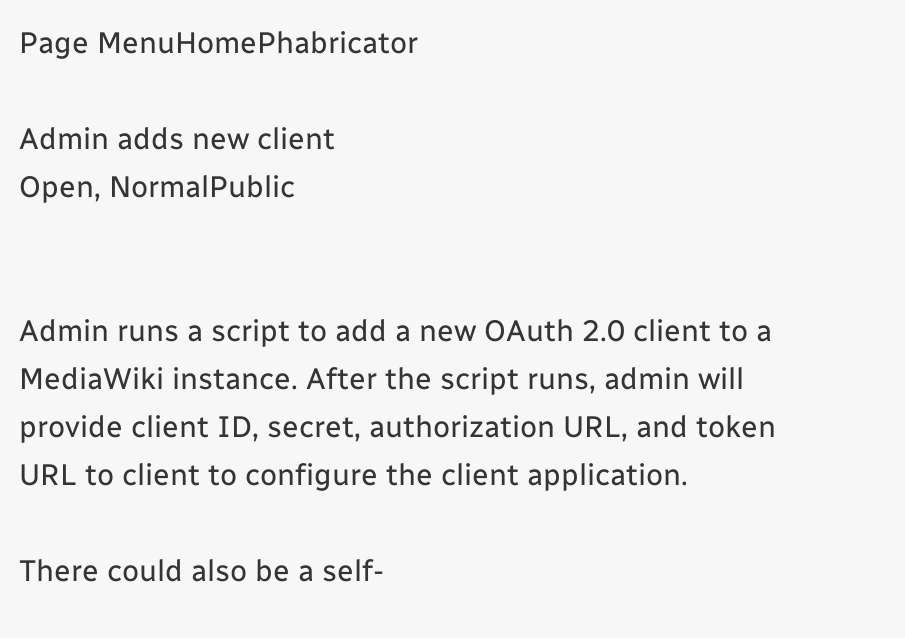Page MenuHomePhabricator

Admin adds new client
Open, NormalPublic


Admin runs a script to add a new OAuth 2.0 client to a MediaWiki instance. After the script runs, admin will provide client ID, secret, authorization URL, and token URL to client to configure the client application.

There could also be a self-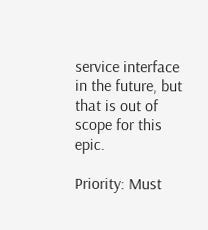service interface in the future, but that is out of scope for this epic.

Priority: Must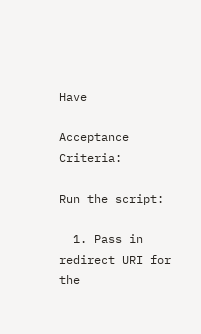Have

Acceptance Criteria:

Run the script:

  1. Pass in redirect URI for the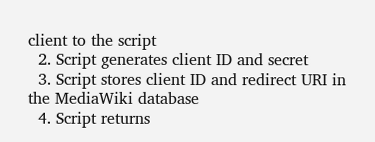client to the script
  2. Script generates client ID and secret
  3. Script stores client ID and redirect URI in the MediaWiki database
  4. Script returns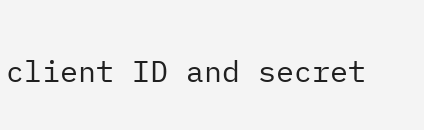client ID and secret